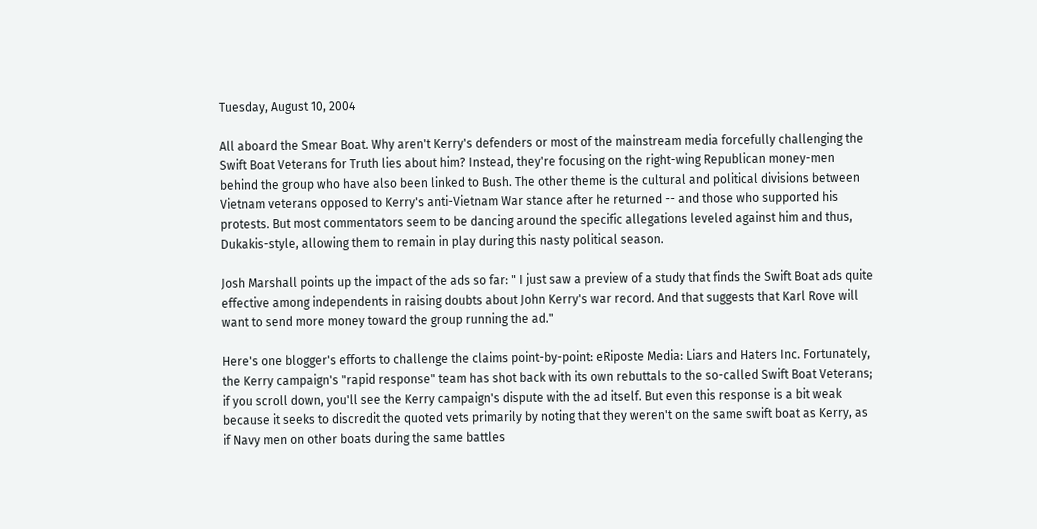Tuesday, August 10, 2004

All aboard the Smear Boat. Why aren't Kerry's defenders or most of the mainstream media forcefully challenging the Swift Boat Veterans for Truth lies about him? Instead, they're focusing on the right-wing Republican money-men behind the group who have also been linked to Bush. The other theme is the cultural and political divisions between Vietnam veterans opposed to Kerry's anti-Vietnam War stance after he returned -- and those who supported his protests. But most commentators seem to be dancing around the specific allegations leveled against him and thus, Dukakis-style, allowing them to remain in play during this nasty political season.

Josh Marshall points up the impact of the ads so far: " I just saw a preview of a study that finds the Swift Boat ads quite effective among independents in raising doubts about John Kerry's war record. And that suggests that Karl Rove will want to send more money toward the group running the ad."

Here's one blogger's efforts to challenge the claims point-by-point: eRiposte Media: Liars and Haters Inc. Fortunately, the Kerry campaign's "rapid response" team has shot back with its own rebuttals to the so-called Swift Boat Veterans; if you scroll down, you'll see the Kerry campaign's dispute with the ad itself. But even this response is a bit weak because it seeks to discredit the quoted vets primarily by noting that they weren't on the same swift boat as Kerry, as if Navy men on other boats during the same battles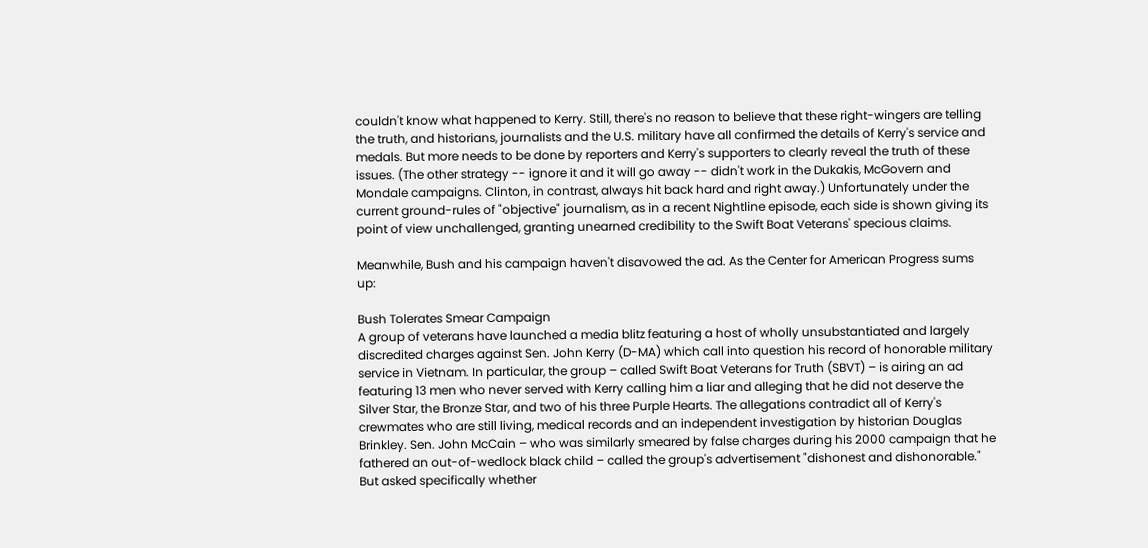couldn't know what happened to Kerry. Still, there's no reason to believe that these right-wingers are telling the truth, and historians, journalists and the U.S. military have all confirmed the details of Kerry's service and medals. But more needs to be done by reporters and Kerry's supporters to clearly reveal the truth of these issues. (The other strategy -- ignore it and it will go away -- didn't work in the Dukakis, McGovern and Mondale campaigns. Clinton, in contrast, always hit back hard and right away.) Unfortunately under the current ground-rules of "objective" journalism, as in a recent Nightline episode, each side is shown giving its point of view unchallenged, granting unearned credibility to the Swift Boat Veterans' specious claims.

Meanwhile, Bush and his campaign haven't disavowed the ad. As the Center for American Progress sums up:

Bush Tolerates Smear Campaign
A group of veterans have launched a media blitz featuring a host of wholly unsubstantiated and largely discredited charges against Sen. John Kerry (D-MA) which call into question his record of honorable military service in Vietnam. In particular, the group – called Swift Boat Veterans for Truth (SBVT) – is airing an ad featuring 13 men who never served with Kerry calling him a liar and alleging that he did not deserve the Silver Star, the Bronze Star, and two of his three Purple Hearts. The allegations contradict all of Kerry's crewmates who are still living, medical records and an independent investigation by historian Douglas Brinkley. Sen. John McCain – who was similarly smeared by false charges during his 2000 campaign that he fathered an out-of-wedlock black child – called the group's advertisement "dishonest and dishonorable." But asked specifically whether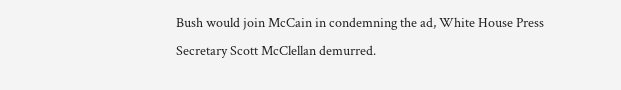Bush would join McCain in condemning the ad, White House Press Secretary Scott McClellan demurred.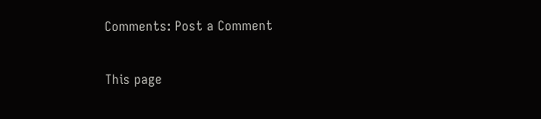Comments: Post a Comment

This page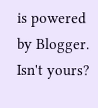is powered by Blogger. Isn't yours?